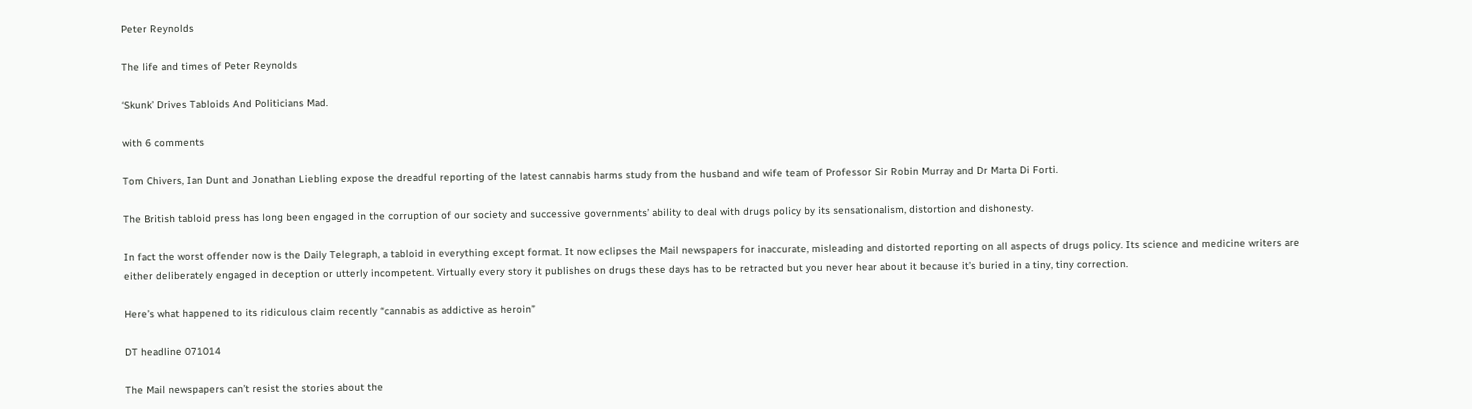Peter Reynolds

The life and times of Peter Reynolds

‘Skunk’ Drives Tabloids And Politicians Mad.

with 6 comments

Tom Chivers, Ian Dunt and Jonathan Liebling expose the dreadful reporting of the latest cannabis harms study from the husband and wife team of Professor Sir Robin Murray and Dr Marta Di Forti.

The British tabloid press has long been engaged in the corruption of our society and successive governments’ ability to deal with drugs policy by its sensationalism, distortion and dishonesty.

In fact the worst offender now is the Daily Telegraph, a tabloid in everything except format. It now eclipses the Mail newspapers for inaccurate, misleading and distorted reporting on all aspects of drugs policy. Its science and medicine writers are either deliberately engaged in deception or utterly incompetent. Virtually every story it publishes on drugs these days has to be retracted but you never hear about it because it’s buried in a tiny, tiny correction.

Here’s what happened to its ridiculous claim recently “cannabis as addictive as heroin”

DT headline 071014

The Mail newspapers can’t resist the stories about the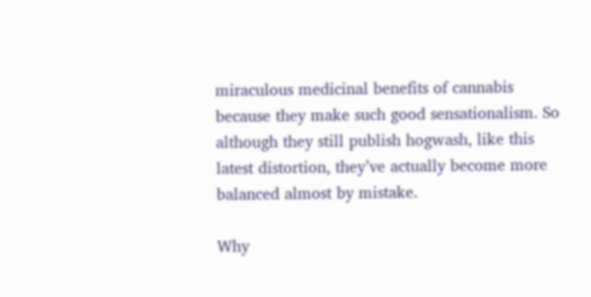miraculous medicinal benefits of cannabis because they make such good sensationalism. So although they still publish hogwash, like this latest distortion, they’ve actually become more balanced almost by mistake.

Why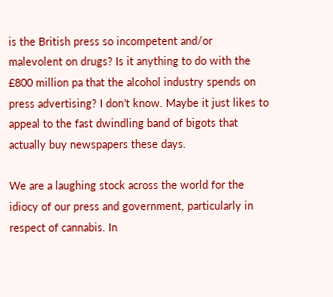is the British press so incompetent and/or malevolent on drugs? Is it anything to do with the £800 million pa that the alcohol industry spends on press advertising? I don’t know. Maybe it just likes to appeal to the fast dwindling band of bigots that actually buy newspapers these days.

We are a laughing stock across the world for the idiocy of our press and government, particularly in respect of cannabis. In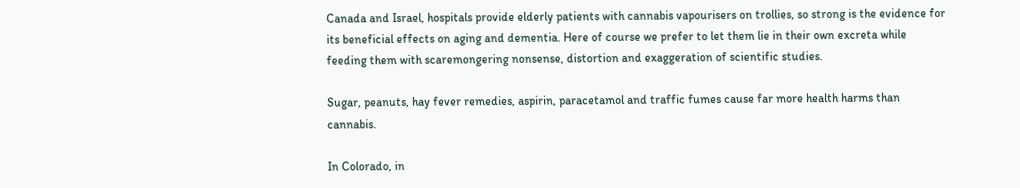Canada and Israel, hospitals provide elderly patients with cannabis vapourisers on trollies, so strong is the evidence for its beneficial effects on aging and dementia. Here of course we prefer to let them lie in their own excreta while feeding them with scaremongering nonsense, distortion and exaggeration of scientific studies.

Sugar, peanuts, hay fever remedies, aspirin, paracetamol and traffic fumes cause far more health harms than cannabis.

In Colorado, in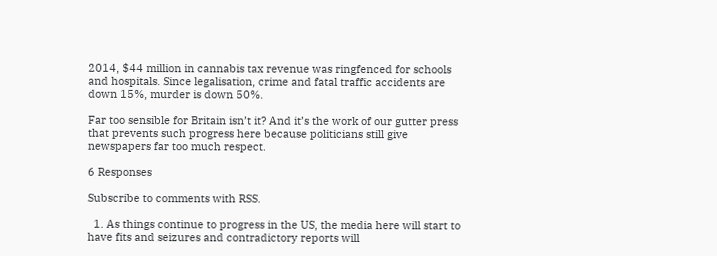2014, $44 million in cannabis tax revenue was ringfenced for schools and hospitals. Since legalisation, crime and fatal traffic accidents are down 15%, murder is down 50%.

Far too sensible for Britain isn’t it? And it’s the work of our gutter press that prevents such progress here because politicians still give newspapers far too much respect.

6 Responses

Subscribe to comments with RSS.

  1. As things continue to progress in the US, the media here will start to have fits and seizures and contradictory reports will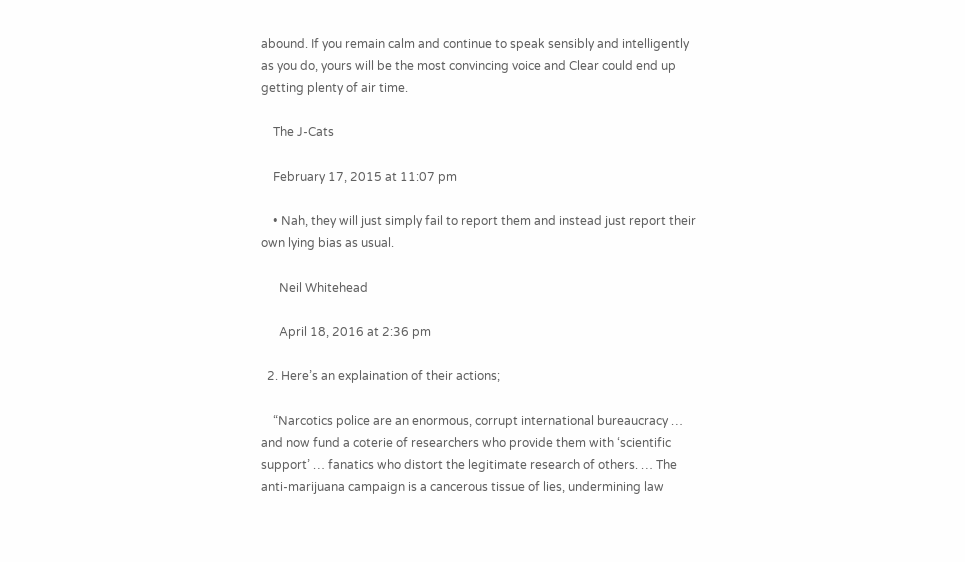abound. If you remain calm and continue to speak sensibly and intelligently as you do, yours will be the most convincing voice and Clear could end up getting plenty of air time.

    The J-Cats

    February 17, 2015 at 11:07 pm

    • Nah, they will just simply fail to report them and instead just report their own lying bias as usual.

      Neil Whitehead

      April 18, 2016 at 2:36 pm

  2. Here’s an explaination of their actions;

    “Narcotics police are an enormous, corrupt international bureaucracy … and now fund a coterie of researchers who provide them with ‘scientific support’ … fanatics who distort the legitimate research of others. … The anti-marijuana campaign is a cancerous tissue of lies, undermining law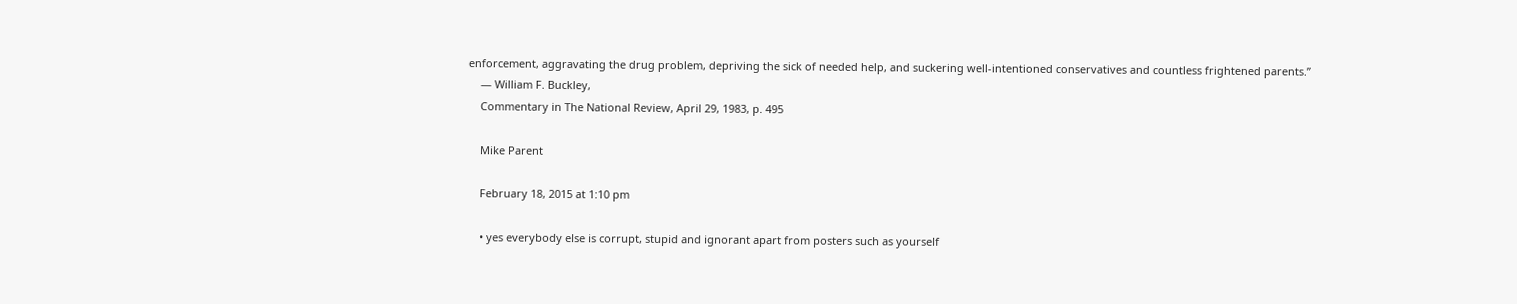enforcement, aggravating the drug problem, depriving the sick of needed help, and suckering well-intentioned conservatives and countless frightened parents.”
    — William F. Buckley,
    Commentary in The National Review, April 29, 1983, p. 495

    Mike Parent

    February 18, 2015 at 1:10 pm

    • yes everybody else is corrupt, stupid and ignorant apart from posters such as yourself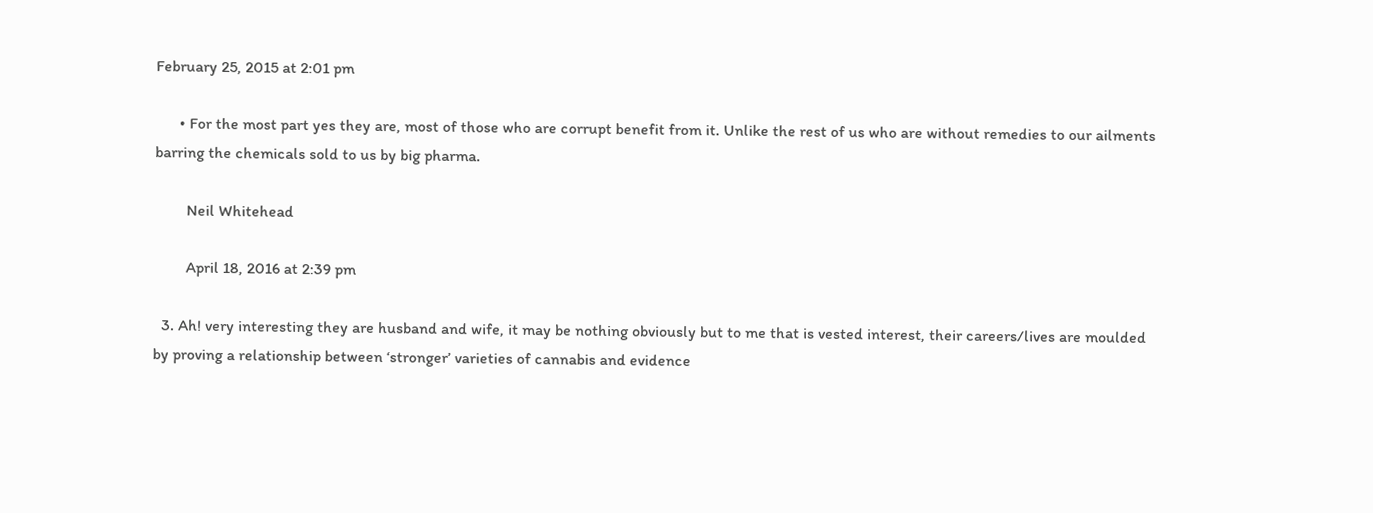February 25, 2015 at 2:01 pm

      • For the most part yes they are, most of those who are corrupt benefit from it. Unlike the rest of us who are without remedies to our ailments barring the chemicals sold to us by big pharma.

        Neil Whitehead

        April 18, 2016 at 2:39 pm

  3. Ah! very interesting they are husband and wife, it may be nothing obviously but to me that is vested interest, their careers/lives are moulded by proving a relationship between ‘stronger’ varieties of cannabis and evidence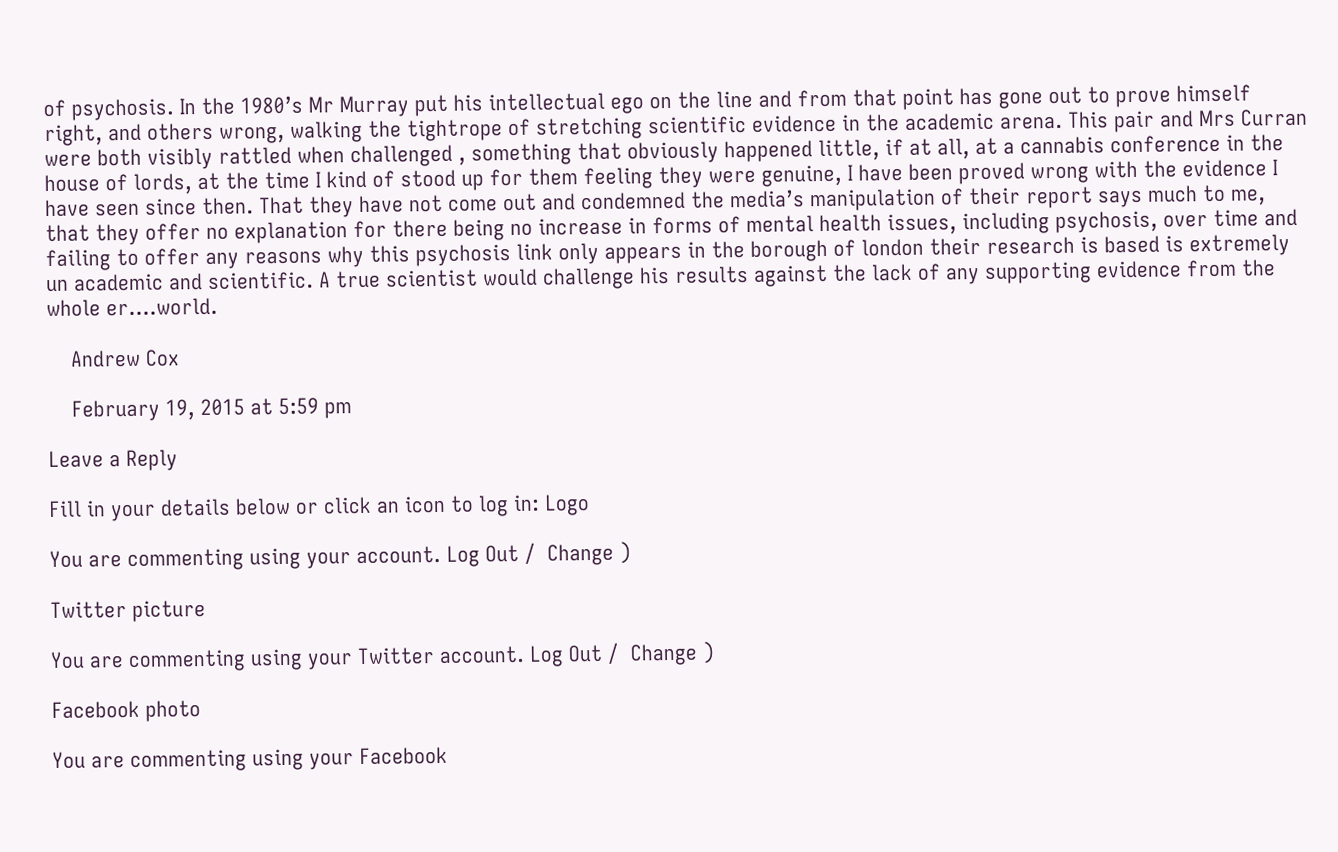of psychosis. In the 1980’s Mr Murray put his intellectual ego on the line and from that point has gone out to prove himself right, and others wrong, walking the tightrope of stretching scientific evidence in the academic arena. This pair and Mrs Curran were both visibly rattled when challenged , something that obviously happened little, if at all, at a cannabis conference in the house of lords, at the time I kind of stood up for them feeling they were genuine, I have been proved wrong with the evidence I have seen since then. That they have not come out and condemned the media’s manipulation of their report says much to me, that they offer no explanation for there being no increase in forms of mental health issues, including psychosis, over time and failing to offer any reasons why this psychosis link only appears in the borough of london their research is based is extremely un academic and scientific. A true scientist would challenge his results against the lack of any supporting evidence from the whole er….world.

    Andrew Cox

    February 19, 2015 at 5:59 pm

Leave a Reply

Fill in your details below or click an icon to log in: Logo

You are commenting using your account. Log Out /  Change )

Twitter picture

You are commenting using your Twitter account. Log Out /  Change )

Facebook photo

You are commenting using your Facebook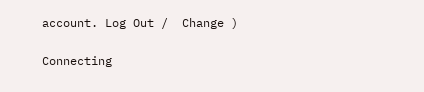account. Log Out /  Change )

Connecting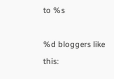to %s

%d bloggers like this: